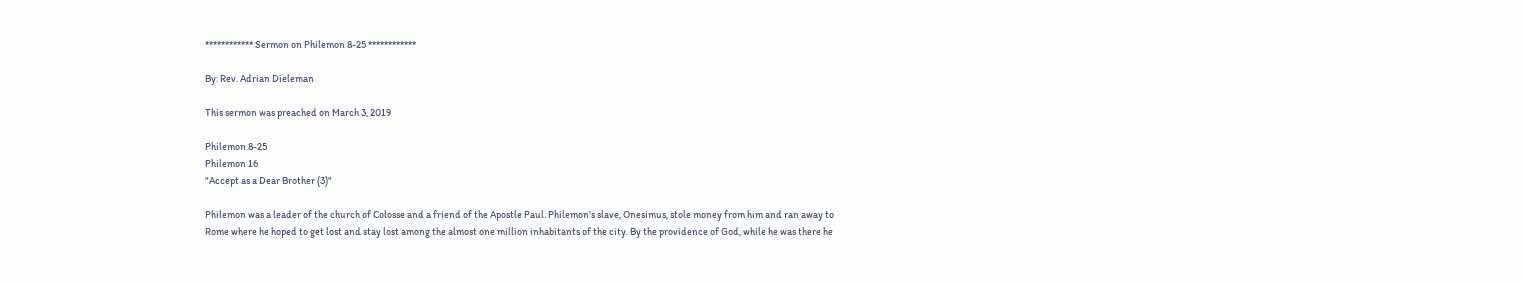************ Sermon on Philemon 8-25 ************

By: Rev. Adrian Dieleman

This sermon was preached on March 3, 2019

Philemon 8-25
Philemon 16
"Accept as a Dear Brother (3)"

Philemon was a leader of the church of Colosse and a friend of the Apostle Paul. Philemon's slave, Onesimus, stole money from him and ran away to Rome where he hoped to get lost and stay lost among the almost one million inhabitants of the city. By the providence of God, while he was there he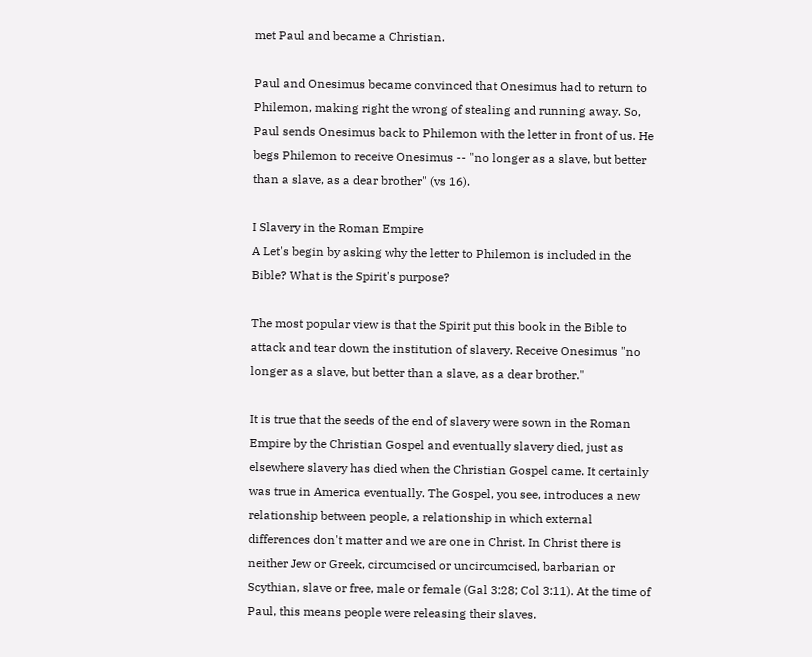met Paul and became a Christian.

Paul and Onesimus became convinced that Onesimus had to return to Philemon, making right the wrong of stealing and running away. So, Paul sends Onesimus back to Philemon with the letter in front of us. He begs Philemon to receive Onesimus -- "no longer as a slave, but better than a slave, as a dear brother" (vs 16).

I Slavery in the Roman Empire
A Let's begin by asking why the letter to Philemon is included in the Bible? What is the Spirit's purpose?

The most popular view is that the Spirit put this book in the Bible to attack and tear down the institution of slavery. Receive Onesimus "no longer as a slave, but better than a slave, as a dear brother."

It is true that the seeds of the end of slavery were sown in the Roman Empire by the Christian Gospel and eventually slavery died, just as elsewhere slavery has died when the Christian Gospel came. It certainly was true in America eventually. The Gospel, you see, introduces a new relationship between people, a relationship in which external differences don't matter and we are one in Christ. In Christ there is neither Jew or Greek, circumcised or uncircumcised, barbarian or Scythian, slave or free, male or female (Gal 3:28; Col 3:11). At the time of Paul, this means people were releasing their slaves.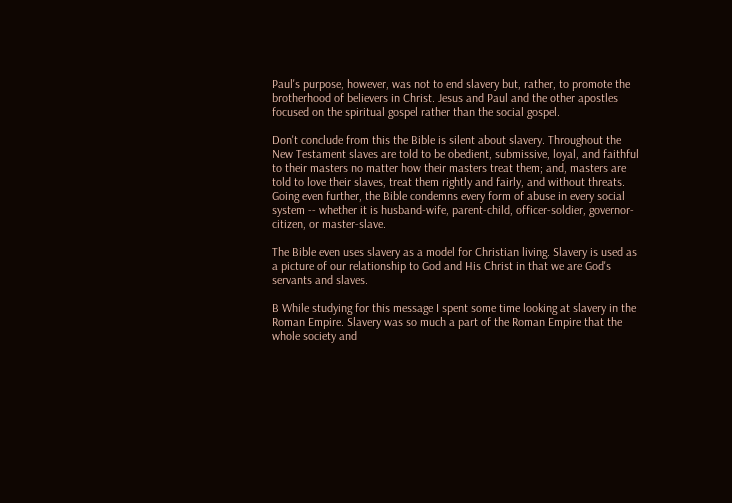Paul's purpose, however, was not to end slavery but, rather, to promote the brotherhood of believers in Christ. Jesus and Paul and the other apostles focused on the spiritual gospel rather than the social gospel.

Don't conclude from this the Bible is silent about slavery. Throughout the New Testament slaves are told to be obedient, submissive, loyal, and faithful to their masters no matter how their masters treat them; and, masters are told to love their slaves, treat them rightly and fairly, and without threats. Going even further, the Bible condemns every form of abuse in every social system -- whether it is husband-wife, parent-child, officer-soldier, governor-citizen, or master-slave.

The Bible even uses slavery as a model for Christian living. Slavery is used as a picture of our relationship to God and His Christ in that we are God's servants and slaves.

B While studying for this message I spent some time looking at slavery in the Roman Empire. Slavery was so much a part of the Roman Empire that the whole society and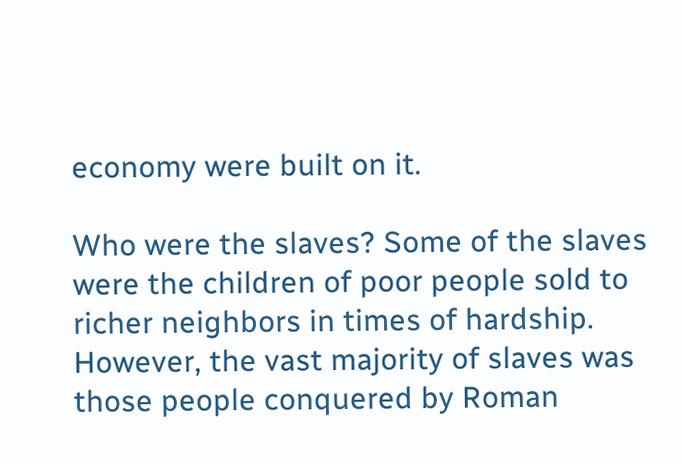economy were built on it.

Who were the slaves? Some of the slaves were the children of poor people sold to richer neighbors in times of hardship. However, the vast majority of slaves was those people conquered by Roman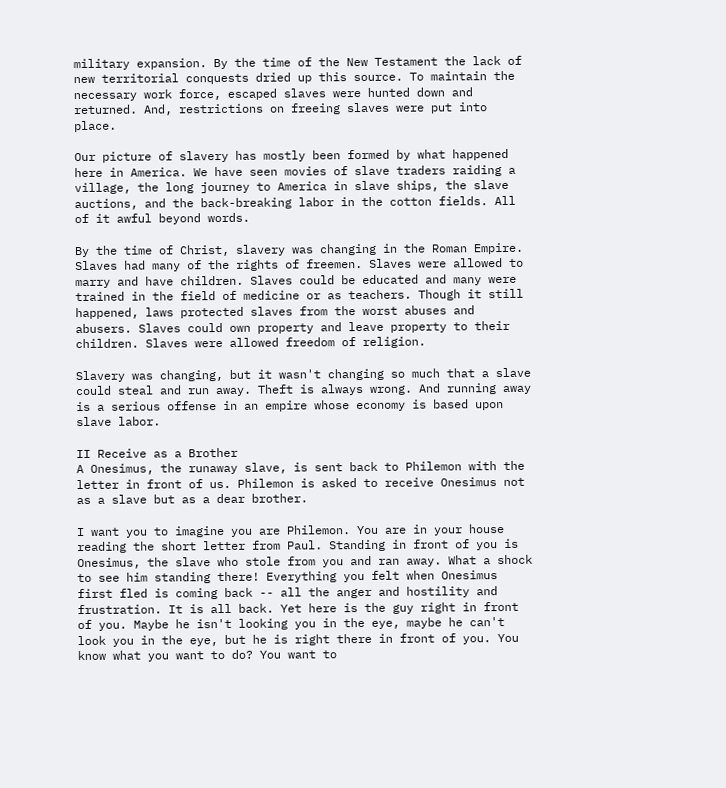military expansion. By the time of the New Testament the lack of new territorial conquests dried up this source. To maintain the necessary work force, escaped slaves were hunted down and returned. And, restrictions on freeing slaves were put into place.

Our picture of slavery has mostly been formed by what happened here in America. We have seen movies of slave traders raiding a village, the long journey to America in slave ships, the slave auctions, and the back-breaking labor in the cotton fields. All of it awful beyond words.

By the time of Christ, slavery was changing in the Roman Empire. Slaves had many of the rights of freemen. Slaves were allowed to marry and have children. Slaves could be educated and many were trained in the field of medicine or as teachers. Though it still happened, laws protected slaves from the worst abuses and abusers. Slaves could own property and leave property to their children. Slaves were allowed freedom of religion.

Slavery was changing, but it wasn't changing so much that a slave could steal and run away. Theft is always wrong. And running away is a serious offense in an empire whose economy is based upon slave labor.

II Receive as a Brother
A Onesimus, the runaway slave, is sent back to Philemon with the letter in front of us. Philemon is asked to receive Onesimus not as a slave but as a dear brother.

I want you to imagine you are Philemon. You are in your house reading the short letter from Paul. Standing in front of you is Onesimus, the slave who stole from you and ran away. What a shock to see him standing there! Everything you felt when Onesimus first fled is coming back -- all the anger and hostility and frustration. It is all back. Yet here is the guy right in front of you. Maybe he isn't looking you in the eye, maybe he can't look you in the eye, but he is right there in front of you. You know what you want to do? You want to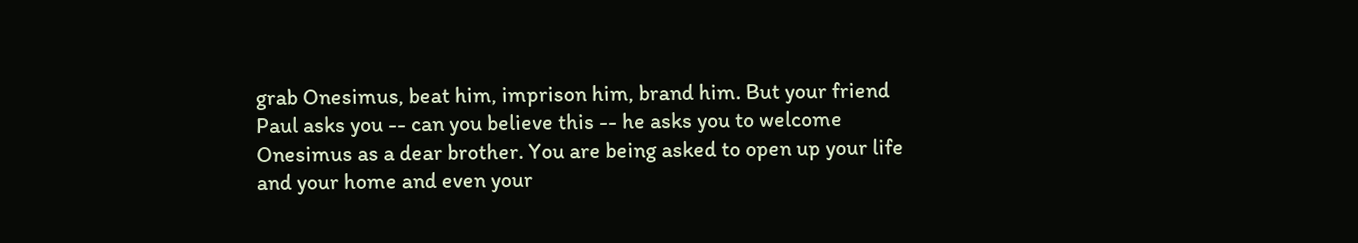grab Onesimus, beat him, imprison him, brand him. But your friend Paul asks you -- can you believe this -- he asks you to welcome Onesimus as a dear brother. You are being asked to open up your life and your home and even your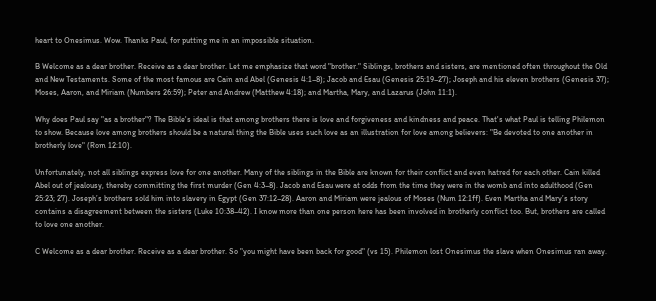heart to Onesimus. Wow. Thanks Paul, for putting me in an impossible situation.

B Welcome as a dear brother. Receive as a dear brother. Let me emphasize that word "brother." Siblings, brothers and sisters, are mentioned often throughout the Old and New Testaments. Some of the most famous are Cain and Abel (Genesis 4:1–8); Jacob and Esau (Genesis 25:19–27); Joseph and his eleven brothers (Genesis 37); Moses, Aaron, and Miriam (Numbers 26:59); Peter and Andrew (Matthew 4:18); and Martha, Mary, and Lazarus (John 11:1).

Why does Paul say "as a brother"? The Bible's ideal is that among brothers there is love and forgiveness and kindness and peace. That's what Paul is telling Philemon to show. Because love among brothers should be a natural thing the Bible uses such love as an illustration for love among believers: "Be devoted to one another in brotherly love" (Rom 12:10).

Unfortunately, not all siblings express love for one another. Many of the siblings in the Bible are known for their conflict and even hatred for each other. Cain killed Abel out of jealousy, thereby committing the first murder (Gen 4:3–8). Jacob and Esau were at odds from the time they were in the womb and into adulthood (Gen 25:23; 27). Joseph’s brothers sold him into slavery in Egypt (Gen 37:12–28). Aaron and Miriam were jealous of Moses (Num 12:1ff). Even Martha and Mary’s story contains a disagreement between the sisters (Luke 10:38–42). I know more than one person here has been involved in brotherly conflict too. But, brothers are called to love one another.

C Welcome as a dear brother. Receive as a dear brother. So "you might have been back for good" (vs 15). Philemon lost Onesimus the slave when Onesimus ran away.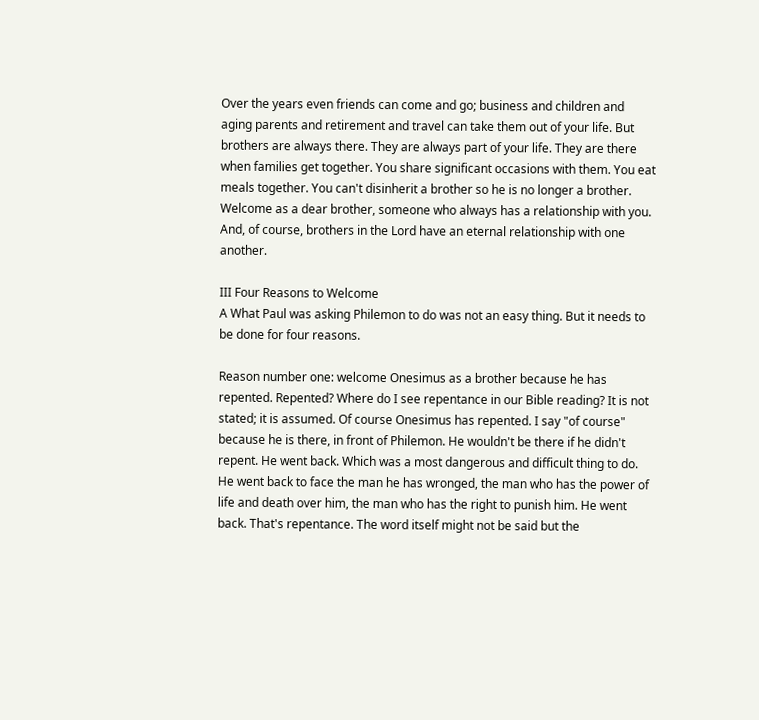Over the years even friends can come and go; business and children and aging parents and retirement and travel can take them out of your life. But brothers are always there. They are always part of your life. They are there when families get together. You share significant occasions with them. You eat meals together. You can't disinherit a brother so he is no longer a brother. Welcome as a dear brother, someone who always has a relationship with you. And, of course, brothers in the Lord have an eternal relationship with one another.

III Four Reasons to Welcome
A What Paul was asking Philemon to do was not an easy thing. But it needs to be done for four reasons.

Reason number one: welcome Onesimus as a brother because he has repented. Repented? Where do I see repentance in our Bible reading? It is not stated; it is assumed. Of course Onesimus has repented. I say "of course" because he is there, in front of Philemon. He wouldn't be there if he didn't repent. He went back. Which was a most dangerous and difficult thing to do. He went back to face the man he has wronged, the man who has the power of life and death over him, the man who has the right to punish him. He went back. That's repentance. The word itself might not be said but the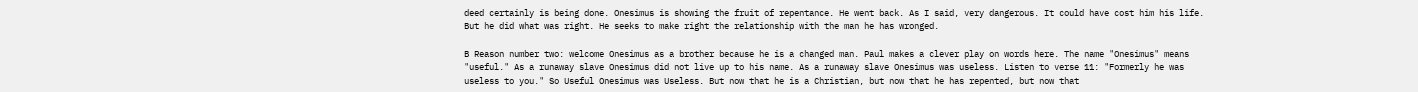deed certainly is being done. Onesimus is showing the fruit of repentance. He went back. As I said, very dangerous. It could have cost him his life. But he did what was right. He seeks to make right the relationship with the man he has wronged.

B Reason number two: welcome Onesimus as a brother because he is a changed man. Paul makes a clever play on words here. The name "Onesimus" means "useful." As a runaway slave Onesimus did not live up to his name. As a runaway slave Onesimus was useless. Listen to verse 11: "Formerly he was useless to you." So Useful Onesimus was Useless. But now that he is a Christian, but now that he has repented, but now that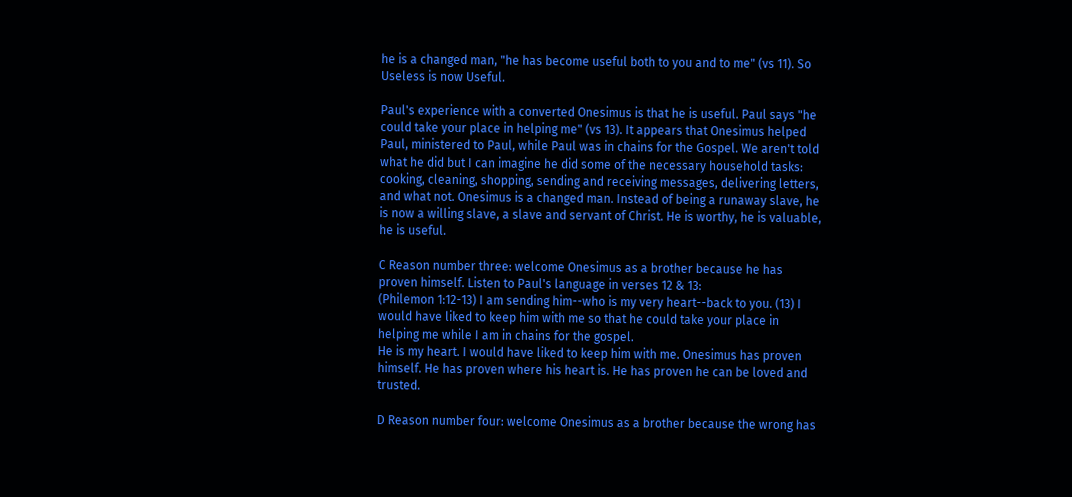he is a changed man, "he has become useful both to you and to me" (vs 11). So Useless is now Useful.

Paul's experience with a converted Onesimus is that he is useful. Paul says "he could take your place in helping me" (vs 13). It appears that Onesimus helped Paul, ministered to Paul, while Paul was in chains for the Gospel. We aren't told what he did but I can imagine he did some of the necessary household tasks: cooking, cleaning, shopping, sending and receiving messages, delivering letters, and what not. Onesimus is a changed man. Instead of being a runaway slave, he is now a willing slave, a slave and servant of Christ. He is worthy, he is valuable, he is useful.

C Reason number three: welcome Onesimus as a brother because he has proven himself. Listen to Paul's language in verses 12 & 13:
(Philemon 1:12-13) I am sending him--who is my very heart--back to you. (13) I would have liked to keep him with me so that he could take your place in helping me while I am in chains for the gospel.
He is my heart. I would have liked to keep him with me. Onesimus has proven himself. He has proven where his heart is. He has proven he can be loved and trusted.

D Reason number four: welcome Onesimus as a brother because the wrong has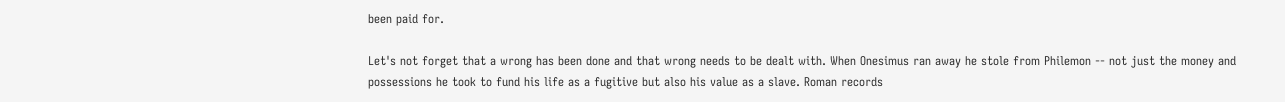been paid for.

Let's not forget that a wrong has been done and that wrong needs to be dealt with. When Onesimus ran away he stole from Philemon -- not just the money and possessions he took to fund his life as a fugitive but also his value as a slave. Roman records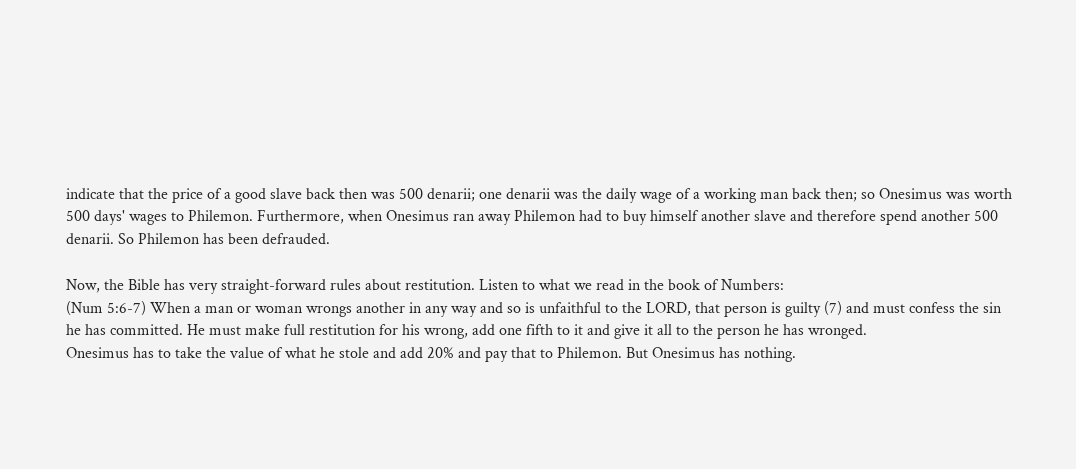indicate that the price of a good slave back then was 500 denarii; one denarii was the daily wage of a working man back then; so Onesimus was worth 500 days' wages to Philemon. Furthermore, when Onesimus ran away Philemon had to buy himself another slave and therefore spend another 500 denarii. So Philemon has been defrauded.

Now, the Bible has very straight-forward rules about restitution. Listen to what we read in the book of Numbers:
(Num 5:6-7) When a man or woman wrongs another in any way and so is unfaithful to the LORD, that person is guilty (7) and must confess the sin he has committed. He must make full restitution for his wrong, add one fifth to it and give it all to the person he has wronged.
Onesimus has to take the value of what he stole and add 20% and pay that to Philemon. But Onesimus has nothing.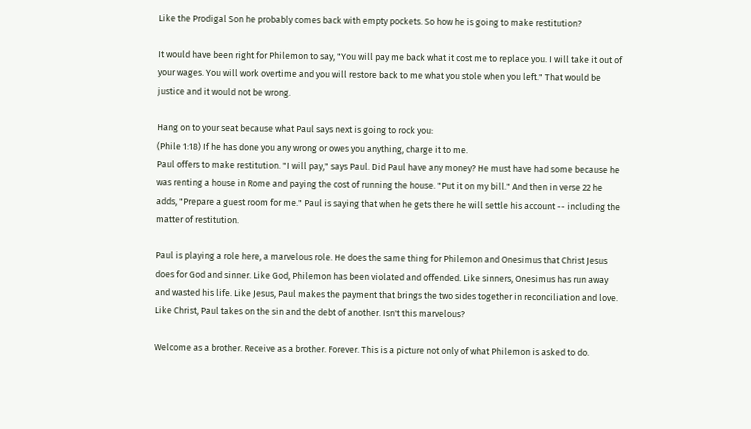Like the Prodigal Son he probably comes back with empty pockets. So how he is going to make restitution?

It would have been right for Philemon to say, "You will pay me back what it cost me to replace you. I will take it out of your wages. You will work overtime and you will restore back to me what you stole when you left." That would be justice and it would not be wrong.

Hang on to your seat because what Paul says next is going to rock you:
(Phile 1:18) If he has done you any wrong or owes you anything, charge it to me.
Paul offers to make restitution. "I will pay," says Paul. Did Paul have any money? He must have had some because he was renting a house in Rome and paying the cost of running the house. "Put it on my bill." And then in verse 22 he adds, "Prepare a guest room for me." Paul is saying that when he gets there he will settle his account -- including the matter of restitution.

Paul is playing a role here, a marvelous role. He does the same thing for Philemon and Onesimus that Christ Jesus does for God and sinner. Like God, Philemon has been violated and offended. Like sinners, Onesimus has run away and wasted his life. Like Jesus, Paul makes the payment that brings the two sides together in reconciliation and love. Like Christ, Paul takes on the sin and the debt of another. Isn't this marvelous?

Welcome as a brother. Receive as a brother. Forever. This is a picture not only of what Philemon is asked to do.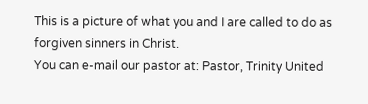This is a picture of what you and I are called to do as forgiven sinners in Christ.
You can e-mail our pastor at: Pastor, Trinity United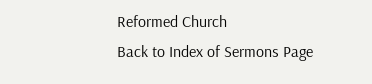Reformed Church
Back to Index of Sermons Page